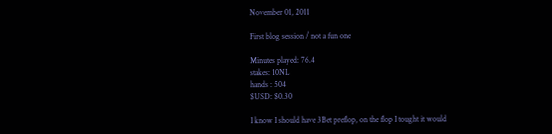November 01, 2011

First blog session / not a fun one

Minutes played: 76.4
stakes: 10NL
hands : 504
$USD: $0.30

I know I should have 3Bet preflop, on the flop I tought it would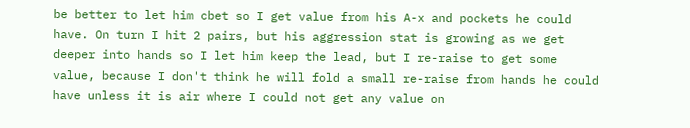be better to let him cbet so I get value from his A-x and pockets he could have. On turn I hit 2 pairs, but his aggression stat is growing as we get deeper into hands so I let him keep the lead, but I re-raise to get some value, because I don't think he will fold a small re-raise from hands he could have unless it is air where I could not get any value on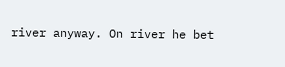river anyway. On river he bet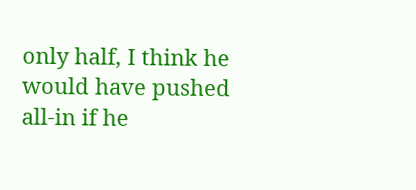only half, I think he would have pushed all-in if he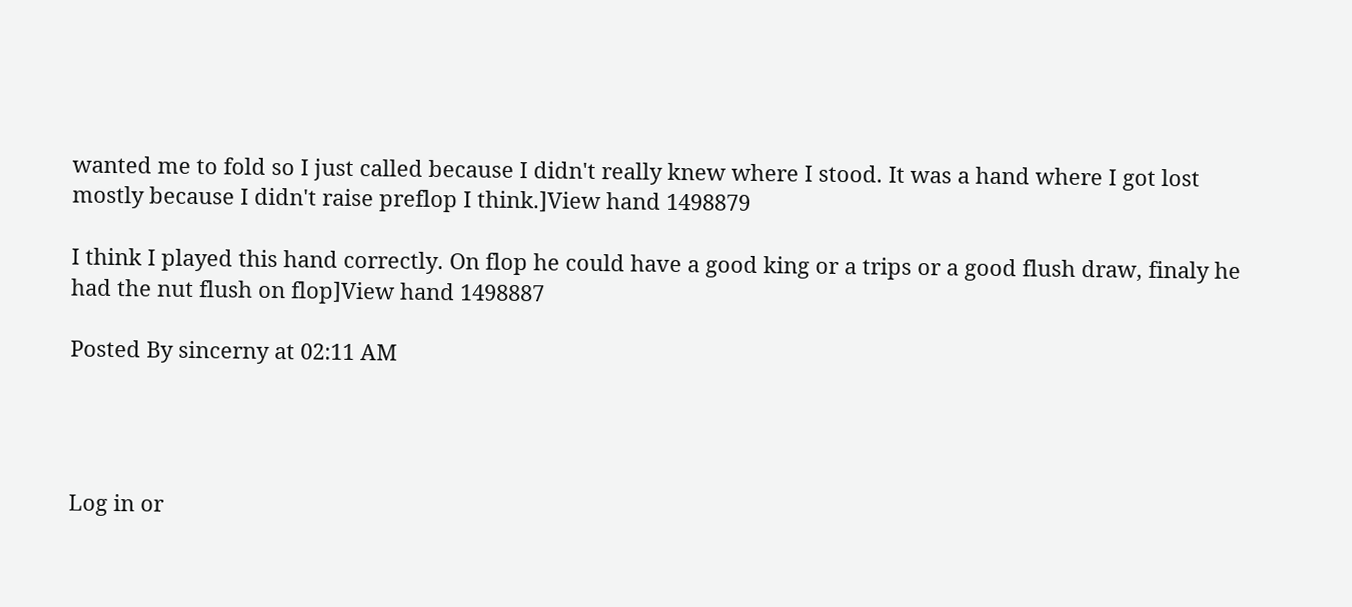wanted me to fold so I just called because I didn't really knew where I stood. It was a hand where I got lost mostly because I didn't raise preflop I think.]View hand 1498879

I think I played this hand correctly. On flop he could have a good king or a trips or a good flush draw, finaly he had the nut flush on flop]View hand 1498887

Posted By sincerny at 02:11 AM




Log in or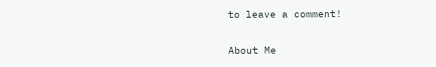to leave a comment!

About Me